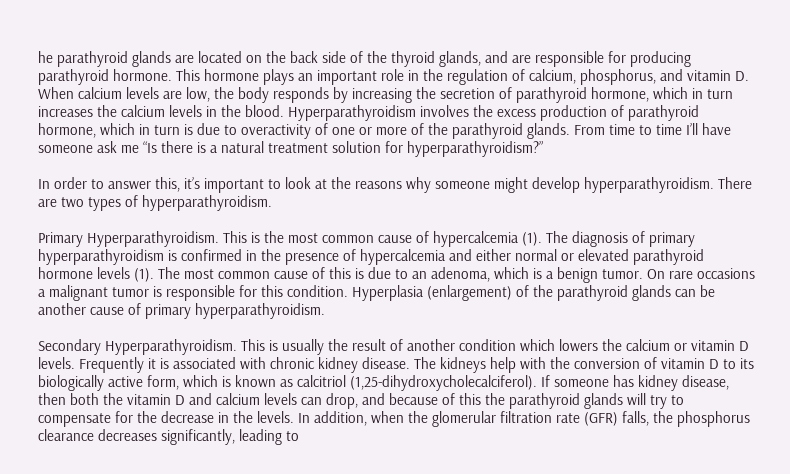he parathyroid glands are located on the back side of the thyroid glands, and are responsible for producing parathyroid hormone. This hormone plays an important role in the regulation of calcium, phosphorus, and vitamin D. When calcium levels are low, the body responds by increasing the secretion of parathyroid hormone, which in turn increases the calcium levels in the blood. Hyperparathyroidism involves the excess production of parathyroid hormone, which in turn is due to overactivity of one or more of the parathyroid glands. From time to time I’ll have someone ask me “Is there is a natural treatment solution for hyperparathyroidism?”

In order to answer this, it’s important to look at the reasons why someone might develop hyperparathyroidism. There are two types of hyperparathyroidism.

Primary Hyperparathyroidism. This is the most common cause of hypercalcemia (1). The diagnosis of primary hyperparathyroidism is confirmed in the presence of hypercalcemia and either normal or elevated parathyroid hormone levels (1). The most common cause of this is due to an adenoma, which is a benign tumor. On rare occasions a malignant tumor is responsible for this condition. Hyperplasia (enlargement) of the parathyroid glands can be another cause of primary hyperparathyroidism.

Secondary Hyperparathyroidism. This is usually the result of another condition which lowers the calcium or vitamin D levels. Frequently it is associated with chronic kidney disease. The kidneys help with the conversion of vitamin D to its biologically active form, which is known as calcitriol (1,25-dihydroxycholecalciferol). If someone has kidney disease, then both the vitamin D and calcium levels can drop, and because of this the parathyroid glands will try to compensate for the decrease in the levels. In addition, when the glomerular filtration rate (GFR) falls, the phosphorus clearance decreases significantly, leading to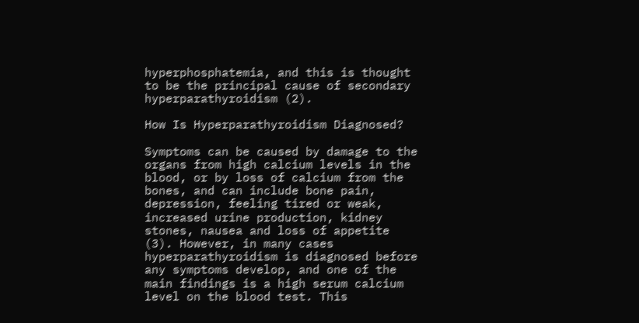hyperphosphatemia, and this is thought to be the principal cause of secondary hyperparathyroidism (2).

How Is Hyperparathyroidism Diagnosed?

Symptoms can be caused by damage to the organs from high calcium levels in the blood, or by loss of calcium from the bones, and can include bone pain, depression, feeling tired or weak, increased urine production, kidney stones, nausea and loss of appetite (3). However, in many cases hyperparathyroidism is diagnosed before any symptoms develop, and one of the main findings is a high serum calcium level on the blood test. This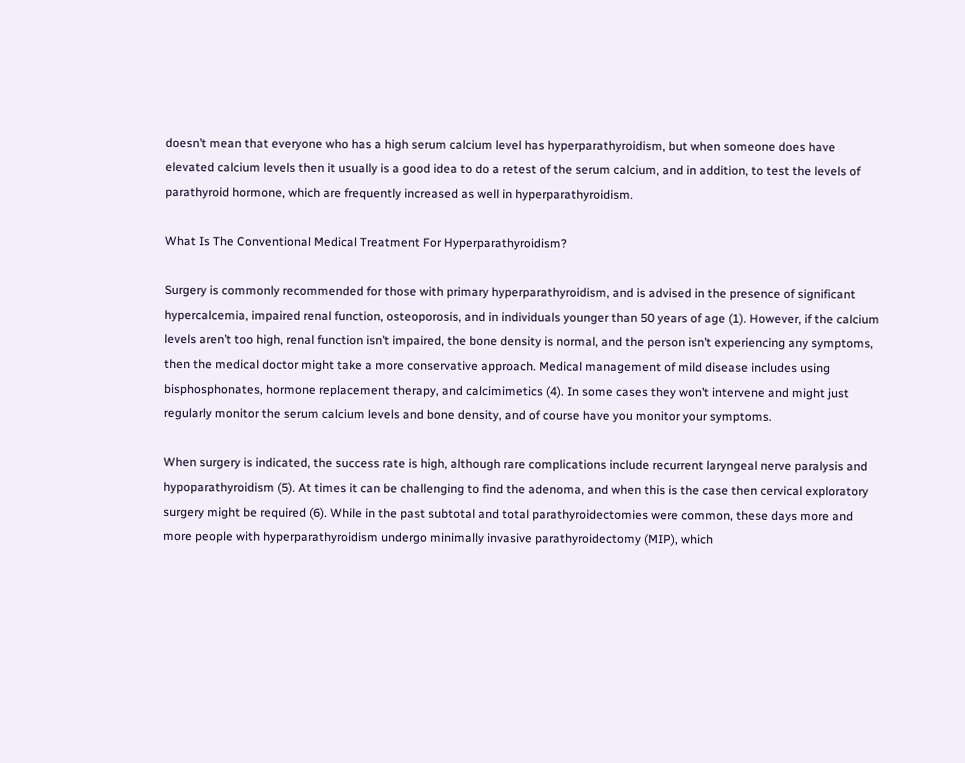doesn’t mean that everyone who has a high serum calcium level has hyperparathyroidism, but when someone does have elevated calcium levels then it usually is a good idea to do a retest of the serum calcium, and in addition, to test the levels of parathyroid hormone, which are frequently increased as well in hyperparathyroidism.

What Is The Conventional Medical Treatment For Hyperparathyroidism?

Surgery is commonly recommended for those with primary hyperparathyroidism, and is advised in the presence of significant hypercalcemia, impaired renal function, osteoporosis, and in individuals younger than 50 years of age (1). However, if the calcium levels aren’t too high, renal function isn’t impaired, the bone density is normal, and the person isn’t experiencing any symptoms, then the medical doctor might take a more conservative approach. Medical management of mild disease includes using bisphosphonates, hormone replacement therapy, and calcimimetics (4). In some cases they won’t intervene and might just regularly monitor the serum calcium levels and bone density, and of course have you monitor your symptoms.

When surgery is indicated, the success rate is high, although rare complications include recurrent laryngeal nerve paralysis and hypoparathyroidism (5). At times it can be challenging to find the adenoma, and when this is the case then cervical exploratory surgery might be required (6). While in the past subtotal and total parathyroidectomies were common, these days more and more people with hyperparathyroidism undergo minimally invasive parathyroidectomy (MIP), which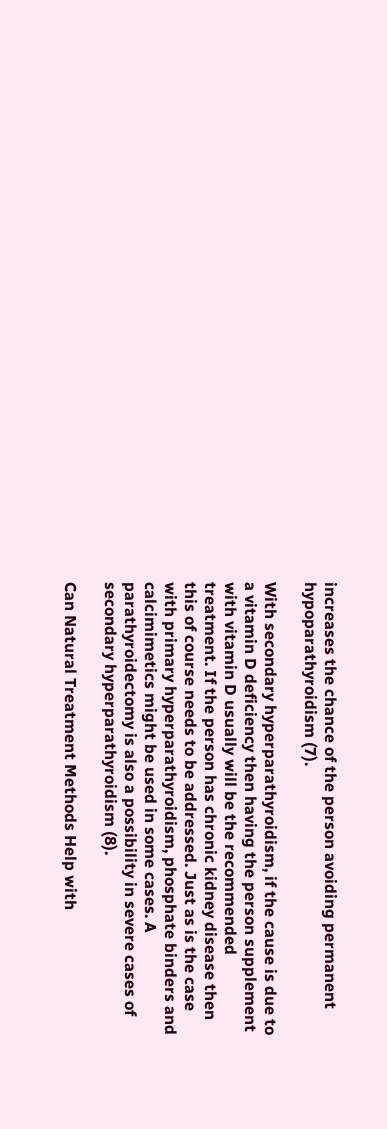increases the chance of the person avoiding permanent hypoparathyroidism (7).

With secondary hyperparathyroidism, if the cause is due to a vitamin D deficiency then having the person supplement with vitamin D usually will be the recommended treatment. If the person has chronic kidney disease then this of course needs to be addressed. Just as is the case with primary hyperparathyroidism, phosphate binders and calcimimetics might be used in some cases. A parathyroidectomy is also a possibility in severe cases of secondary hyperparathyroidism (8).

Can Natural Treatment Methods Help with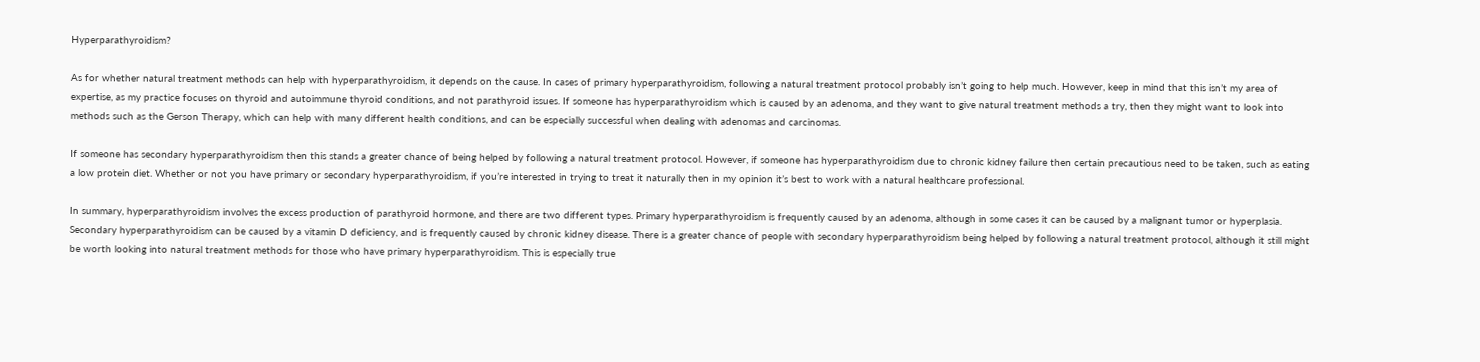Hyperparathyroidism?

As for whether natural treatment methods can help with hyperparathyroidism, it depends on the cause. In cases of primary hyperparathyroidism, following a natural treatment protocol probably isn’t going to help much. However, keep in mind that this isn’t my area of expertise, as my practice focuses on thyroid and autoimmune thyroid conditions, and not parathyroid issues. If someone has hyperparathyroidism which is caused by an adenoma, and they want to give natural treatment methods a try, then they might want to look into methods such as the Gerson Therapy, which can help with many different health conditions, and can be especially successful when dealing with adenomas and carcinomas.

If someone has secondary hyperparathyroidism then this stands a greater chance of being helped by following a natural treatment protocol. However, if someone has hyperparathyroidism due to chronic kidney failure then certain precautious need to be taken, such as eating a low protein diet. Whether or not you have primary or secondary hyperparathyroidism, if you’re interested in trying to treat it naturally then in my opinion it’s best to work with a natural healthcare professional.

In summary, hyperparathyroidism involves the excess production of parathyroid hormone, and there are two different types. Primary hyperparathyroidism is frequently caused by an adenoma, although in some cases it can be caused by a malignant tumor or hyperplasia. Secondary hyperparathyroidism can be caused by a vitamin D deficiency, and is frequently caused by chronic kidney disease. There is a greater chance of people with secondary hyperparathyroidism being helped by following a natural treatment protocol, although it still might be worth looking into natural treatment methods for those who have primary hyperparathyroidism. This is especially true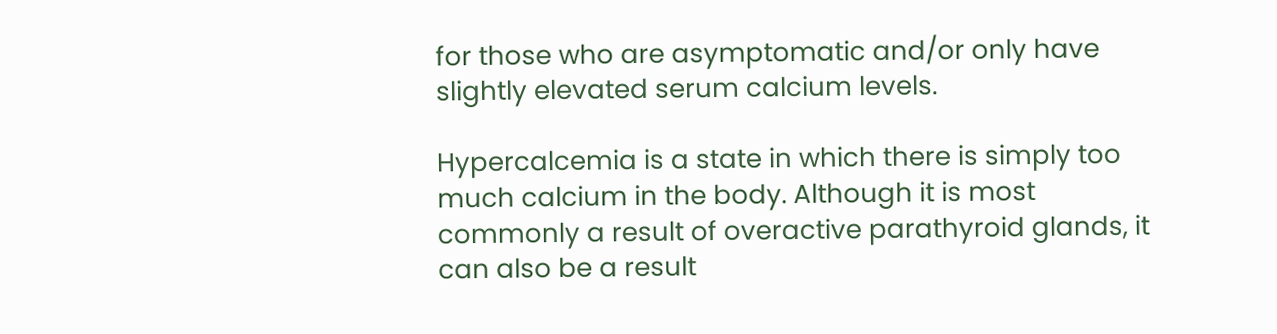for those who are asymptomatic and/or only have slightly elevated serum calcium levels.

Hypercalcemia is a state in which there is simply too much calcium in the body. Although it is most commonly a result of overactive parathyroid glands, it can also be a result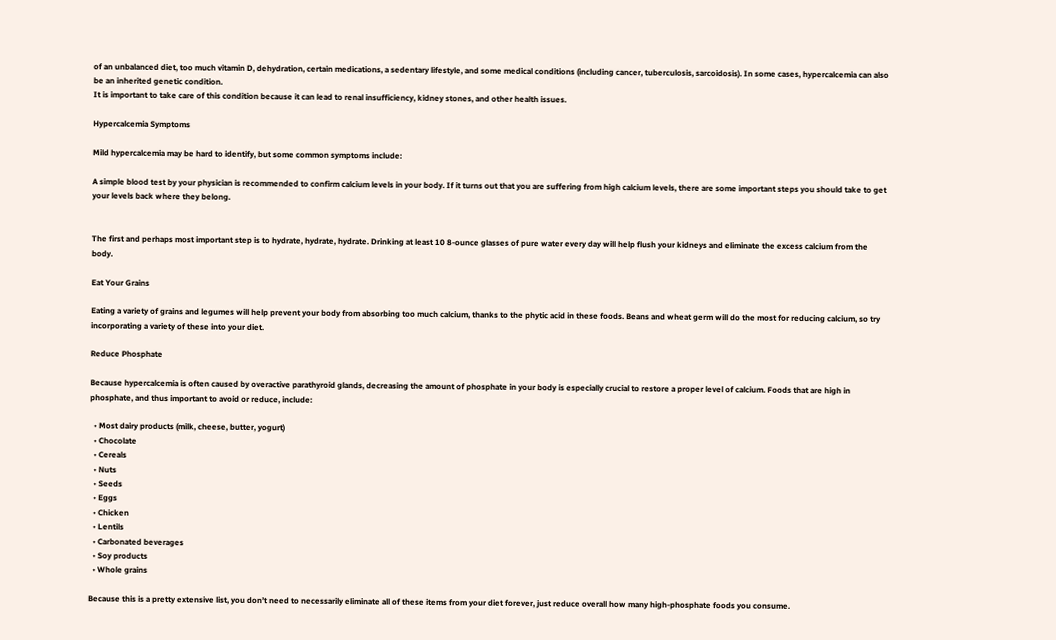of an unbalanced diet, too much vitamin D, dehydration, certain medications, a sedentary lifestyle, and some medical conditions (including cancer, tuberculosis, sarcoidosis). In some cases, hypercalcemia can also be an inherited genetic condition.
It is important to take care of this condition because it can lead to renal insufficiency, kidney stones, and other health issues.

Hypercalcemia Symptoms

Mild hypercalcemia may be hard to identify, but some common symptoms include:

A simple blood test by your physician is recommended to confirm calcium levels in your body. If it turns out that you are suffering from high calcium levels, there are some important steps you should take to get your levels back where they belong.


The first and perhaps most important step is to hydrate, hydrate, hydrate. Drinking at least 10 8-ounce glasses of pure water every day will help flush your kidneys and eliminate the excess calcium from the body.

Eat Your Grains

Eating a variety of grains and legumes will help prevent your body from absorbing too much calcium, thanks to the phytic acid in these foods. Beans and wheat germ will do the most for reducing calcium, so try incorporating a variety of these into your diet.

Reduce Phosphate

Because hypercalcemia is often caused by overactive parathyroid glands, decreasing the amount of phosphate in your body is especially crucial to restore a proper level of calcium. Foods that are high in phosphate, and thus important to avoid or reduce, include:

  • Most dairy products (milk, cheese, butter, yogurt)
  • Chocolate
  • Cereals
  • Nuts
  • Seeds
  • Eggs
  • Chicken
  • Lentils
  • Carbonated beverages
  • Soy products
  • Whole grains

Because this is a pretty extensive list, you don’t need to necessarily eliminate all of these items from your diet forever, just reduce overall how many high-phosphate foods you consume.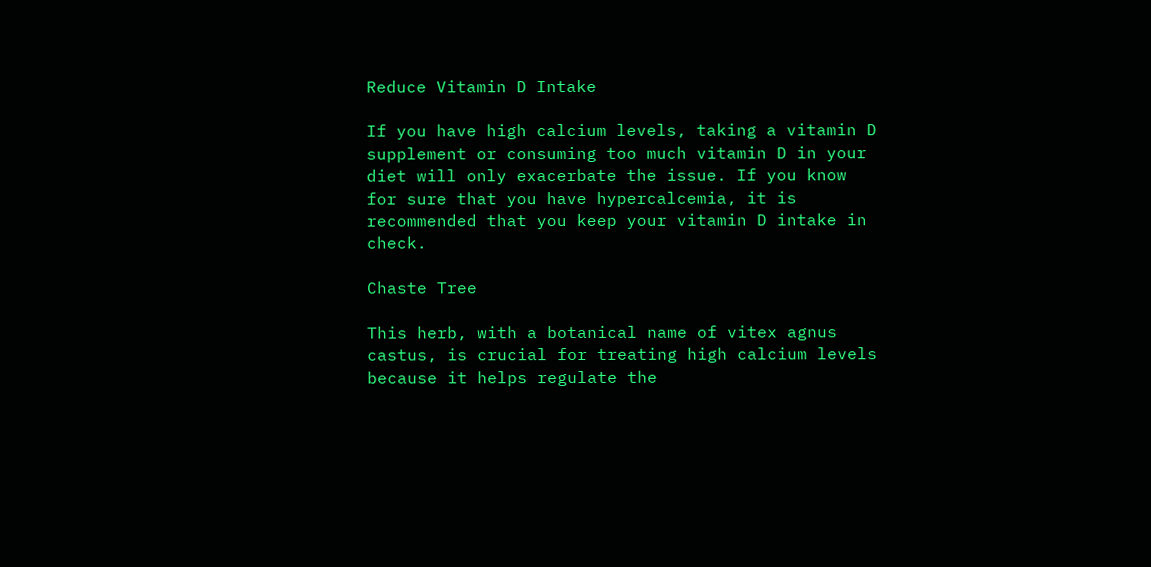Reduce Vitamin D Intake

If you have high calcium levels, taking a vitamin D supplement or consuming too much vitamin D in your diet will only exacerbate the issue. If you know for sure that you have hypercalcemia, it is recommended that you keep your vitamin D intake in check.

Chaste Tree

This herb, with a botanical name of vitex agnus castus, is crucial for treating high calcium levels because it helps regulate the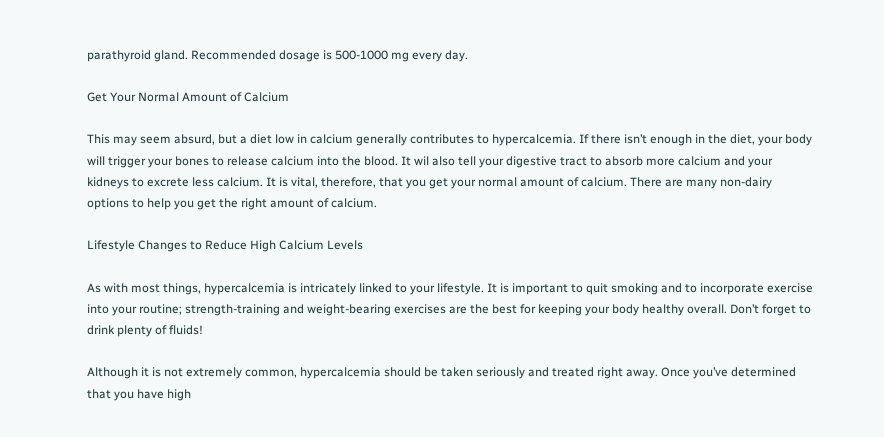parathyroid gland. Recommended dosage is 500-1000 mg every day.

Get Your Normal Amount of Calcium

This may seem absurd, but a diet low in calcium generally contributes to hypercalcemia. If there isn’t enough in the diet, your body will trigger your bones to release calcium into the blood. It wil also tell your digestive tract to absorb more calcium and your kidneys to excrete less calcium. It is vital, therefore, that you get your normal amount of calcium. There are many non-dairy options to help you get the right amount of calcium.

Lifestyle Changes to Reduce High Calcium Levels

As with most things, hypercalcemia is intricately linked to your lifestyle. It is important to quit smoking and to incorporate exercise into your routine; strength-training and weight-bearing exercises are the best for keeping your body healthy overall. Don’t forget to drink plenty of fluids!

Although it is not extremely common, hypercalcemia should be taken seriously and treated right away. Once you’ve determined that you have high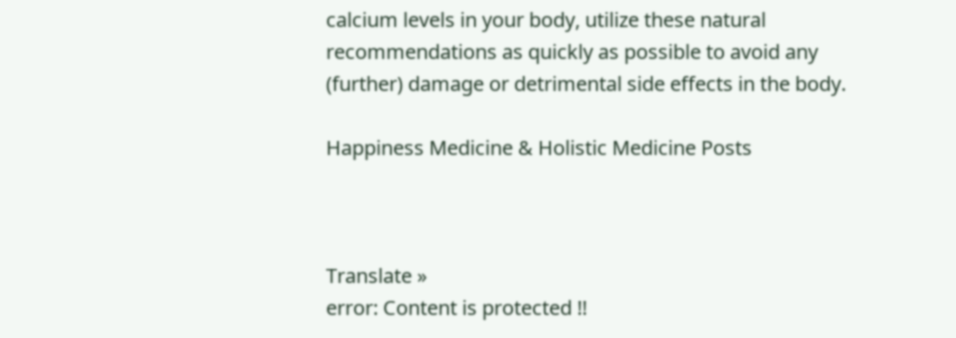calcium levels in your body, utilize these natural recommendations as quickly as possible to avoid any (further) damage or detrimental side effects in the body.

Happiness Medicine & Holistic Medicine Posts



Translate »
error: Content is protected !!